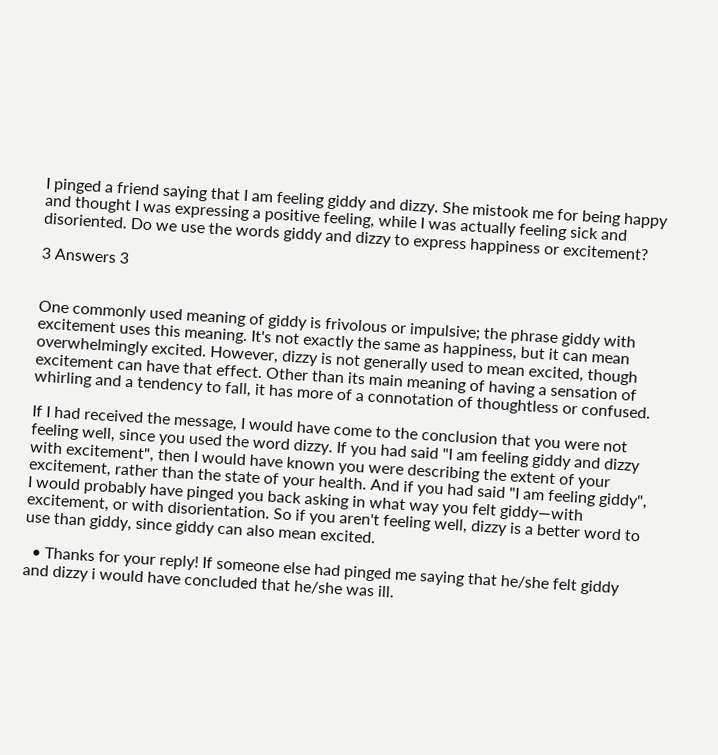I pinged a friend saying that I am feeling giddy and dizzy. She mistook me for being happy and thought I was expressing a positive feeling, while I was actually feeling sick and disoriented. Do we use the words giddy and dizzy to express happiness or excitement?

3 Answers 3


One commonly used meaning of giddy is frivolous or impulsive; the phrase giddy with excitement uses this meaning. It's not exactly the same as happiness, but it can mean overwhelmingly excited. However, dizzy is not generally used to mean excited, though excitement can have that effect. Other than its main meaning of having a sensation of whirling and a tendency to fall, it has more of a connotation of thoughtless or confused.

If I had received the message, I would have come to the conclusion that you were not feeling well, since you used the word dizzy. If you had said "I am feeling giddy and dizzy with excitement", then I would have known you were describing the extent of your excitement, rather than the state of your health. And if you had said "I am feeling giddy", I would probably have pinged you back asking in what way you felt giddy—with excitement, or with disorientation. So if you aren't feeling well, dizzy is a better word to use than giddy, since giddy can also mean excited.

  • Thanks for your reply! If someone else had pinged me saying that he/she felt giddy and dizzy i would have concluded that he/she was ill.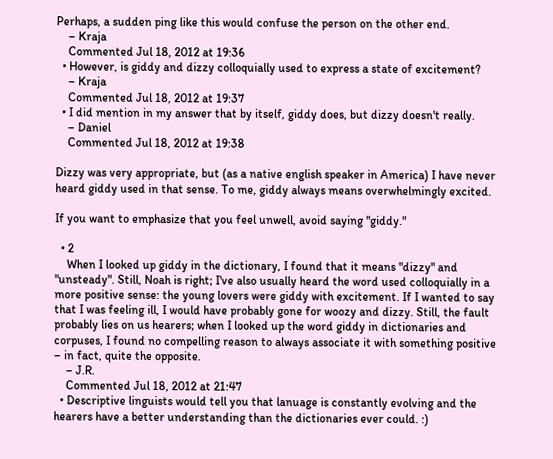Perhaps, a sudden ping like this would confuse the person on the other end.
    – Kraja
    Commented Jul 18, 2012 at 19:36
  • However, is giddy and dizzy colloquially used to express a state of excitement?
    – Kraja
    Commented Jul 18, 2012 at 19:37
  • I did mention in my answer that by itself, giddy does, but dizzy doesn't really.
    – Daniel
    Commented Jul 18, 2012 at 19:38

Dizzy was very appropriate, but (as a native english speaker in America) I have never heard giddy used in that sense. To me, giddy always means overwhelmingly excited.

If you want to emphasize that you feel unwell, avoid saying "giddy."

  • 2
    When I looked up giddy in the dictionary, I found that it means "dizzy" and "unsteady". Still, Noah is right; I've also usually heard the word used colloquially in a more positive sense: the young lovers were giddy with excitement. If I wanted to say that I was feeling ill, I would have probably gone for woozy and dizzy. Still, the fault probably lies on us hearers; when I looked up the word giddy in dictionaries and corpuses, I found no compelling reason to always associate it with something positive – in fact, quite the opposite.
    – J.R.
    Commented Jul 18, 2012 at 21:47
  • Descriptive linguists would tell you that lanuage is constantly evolving and the hearers have a better understanding than the dictionaries ever could. :)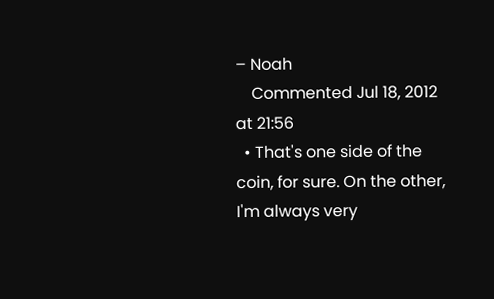– Noah
    Commented Jul 18, 2012 at 21:56
  • That's one side of the coin, for sure. On the other, I'm always very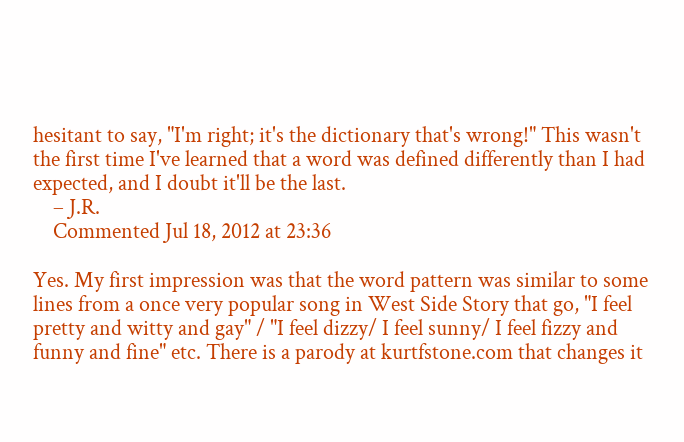hesitant to say, "I'm right; it's the dictionary that's wrong!" This wasn't the first time I've learned that a word was defined differently than I had expected, and I doubt it'll be the last.
    – J.R.
    Commented Jul 18, 2012 at 23:36

Yes. My first impression was that the word pattern was similar to some lines from a once very popular song in West Side Story that go, "I feel pretty and witty and gay" / "I feel dizzy/ I feel sunny/ I feel fizzy and funny and fine" etc. There is a parody at kurtfstone.com that changes it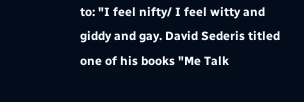to: "I feel nifty/ I feel witty and giddy and gay. David Sederis titled one of his books "Me Talk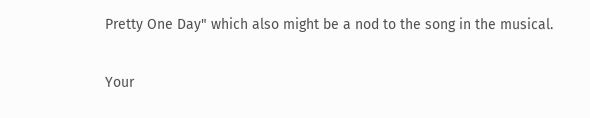Pretty One Day" which also might be a nod to the song in the musical.

Your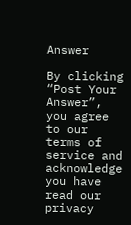Answer

By clicking “Post Your Answer”, you agree to our terms of service and acknowledge you have read our privacy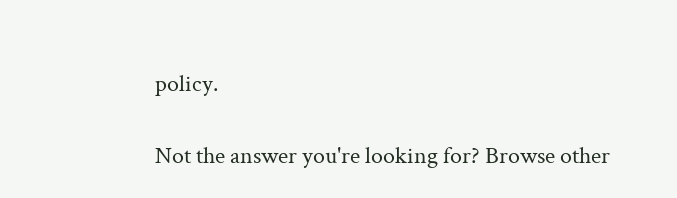policy.

Not the answer you're looking for? Browse other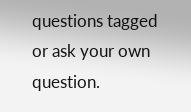questions tagged or ask your own question.